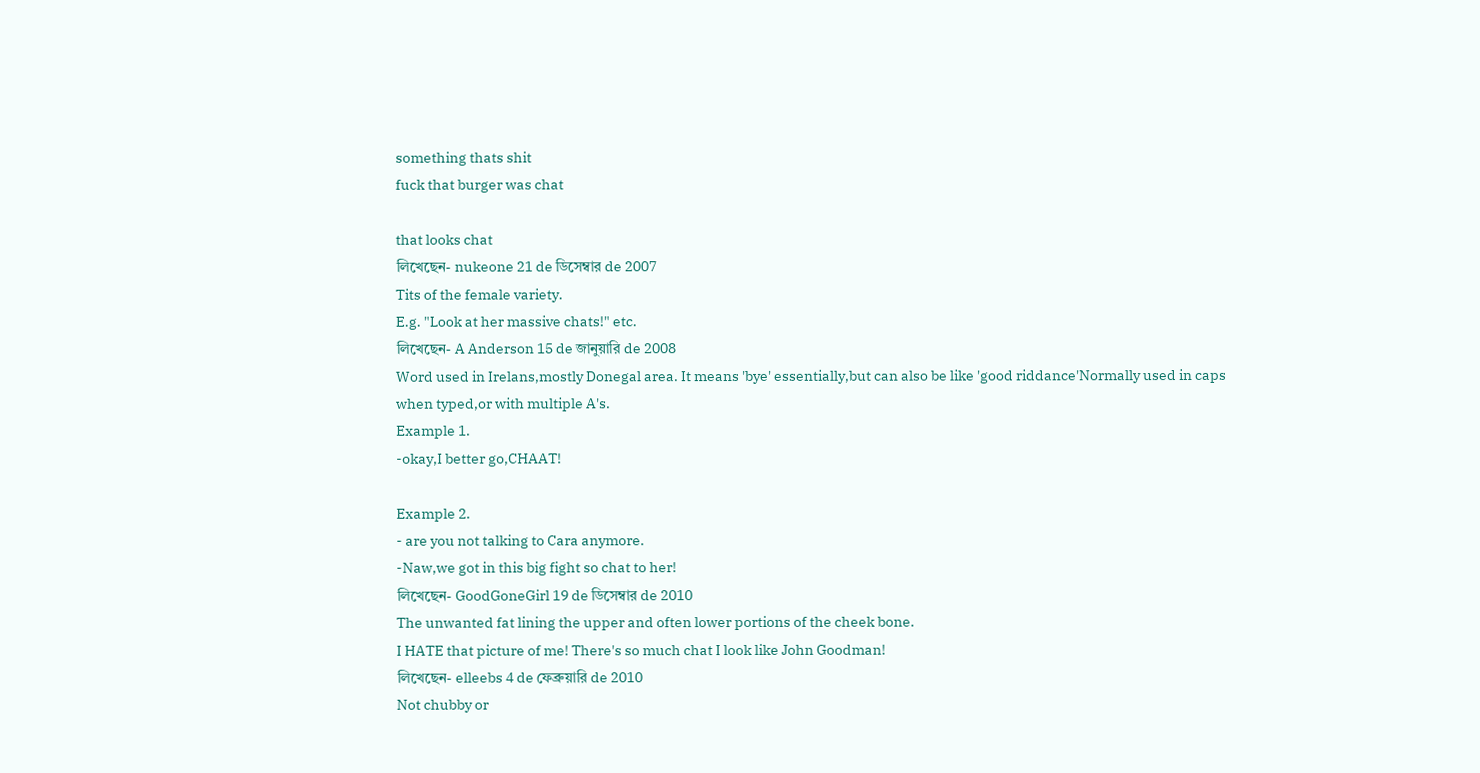something thats shit
fuck that burger was chat

that looks chat
লিখেছেন- nukeone 21 de ডিসেম্বার de 2007
Tits of the female variety.
E.g. "Look at her massive chats!" etc.
লিখেছেন- A Anderson 15 de জানুয়ারি de 2008
Word used in Irelans,mostly Donegal area. It means 'bye' essentially,but can also be like 'good riddance'Normally used in caps when typed,or with multiple A's.
Example 1.
-okay,I better go,CHAAT!

Example 2.
- are you not talking to Cara anymore.
-Naw,we got in this big fight so chat to her!
লিখেছেন- GoodGoneGirl 19 de ডিসেম্বার de 2010
The unwanted fat lining the upper and often lower portions of the cheek bone.
I HATE that picture of me! There's so much chat I look like John Goodman!
লিখেছেন- elleebs 4 de ফেব্রুয়ারি de 2010
Not chubby or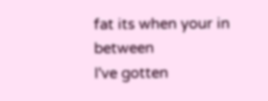fat its when your in between
I've gotten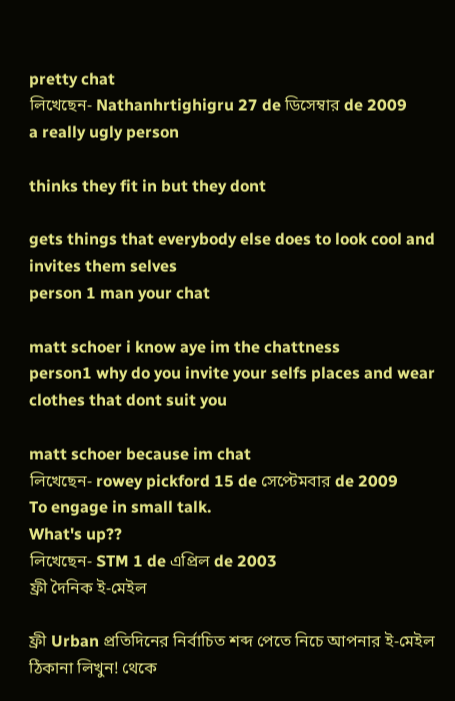pretty chat
লিখেছেন- Nathanhrtighigru 27 de ডিসেম্বার de 2009
a really ugly person

thinks they fit in but they dont

gets things that everybody else does to look cool and invites them selves
person 1 man your chat

matt schoer i know aye im the chattness
person1 why do you invite your selfs places and wear clothes that dont suit you

matt schoer because im chat
লিখেছেন- rowey pickford 15 de সেপ্টেমবার de 2009
To engage in small talk.
What's up??
লিখেছেন- STM 1 de এপ্রিল de 2003
ফ্রী দৈনিক ই-মেইল

ফ্রী Urban প্রতিদিনের নির্বাচিত শব্দ পেতে নিচে আপনার ই-মেইল ঠিকানা লিখুন! থেকে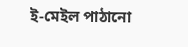ই-মেইল পাঠানো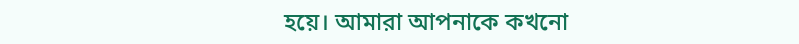হয়ে। আমারা আপনাকে কখনো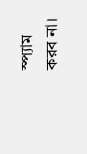স্প্যাম করব না।